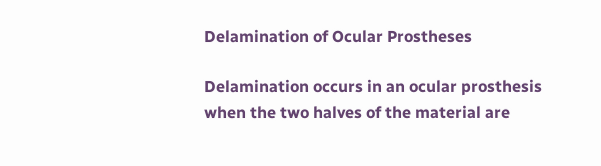Delamination of Ocular Prostheses

Delamination occurs in an ocular prosthesis when the two halves of the material are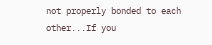not properly bonded to each other...If you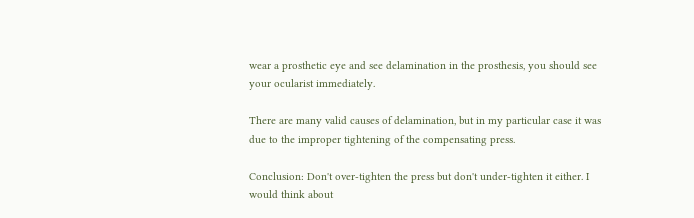wear a prosthetic eye and see delamination in the prosthesis, you should see your ocularist immediately.

There are many valid causes of delamination, but in my particular case it was due to the improper tightening of the compensating press.

Conclusion: Don't over-tighten the press but don't under-tighten it either. I would think about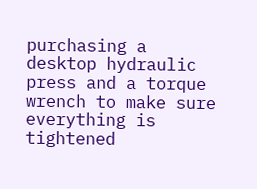purchasing a desktop hydraulic press and a torque wrench to make sure everything is tightened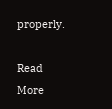properly.

Read More